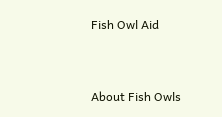Fish Owl Aid


About Fish Owls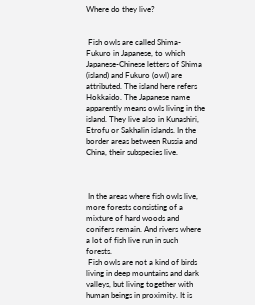Where do they live?


 Fish owls are called Shima-Fukuro in Japanese, to which Japanese-Chinese letters of Shima (island) and Fukuro (owl) are attributed. The island here refers Hokkaido. The Japanese name apparently means owls living in the island. They live also in Kunashiri, Etrofu or Sakhalin islands. In the border areas between Russia and China, their subspecies live.



 In the areas where fish owls live, more forests consisting of a mixture of hard woods and conifers remain. And rivers where a lot of fish live run in such forests.
 Fish owls are not a kind of birds living in deep mountains and dark valleys, but living together with human beings in proximity. It is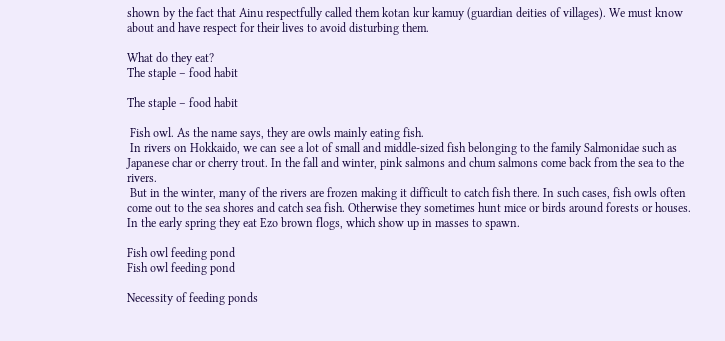shown by the fact that Ainu respectfully called them kotan kur kamuy (guardian deities of villages). We must know about and have respect for their lives to avoid disturbing them.

What do they eat?
The staple – food habit

The staple – food habit

 Fish owl. As the name says, they are owls mainly eating fish.
 In rivers on Hokkaido, we can see a lot of small and middle-sized fish belonging to the family Salmonidae such as Japanese char or cherry trout. In the fall and winter, pink salmons and chum salmons come back from the sea to the rivers.
 But in the winter, many of the rivers are frozen making it difficult to catch fish there. In such cases, fish owls often come out to the sea shores and catch sea fish. Otherwise they sometimes hunt mice or birds around forests or houses. In the early spring they eat Ezo brown flogs, which show up in masses to spawn.

Fish owl feeding pond
Fish owl feeding pond

Necessity of feeding ponds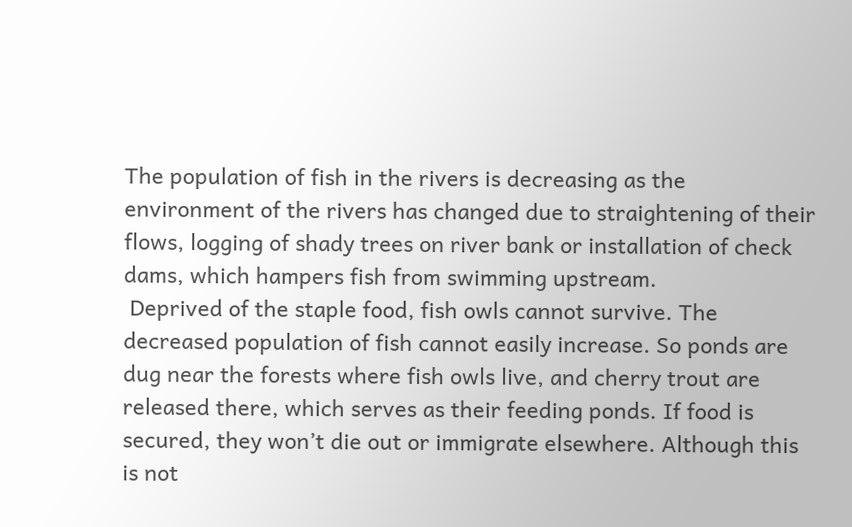The population of fish in the rivers is decreasing as the environment of the rivers has changed due to straightening of their flows, logging of shady trees on river bank or installation of check dams, which hampers fish from swimming upstream.
 Deprived of the staple food, fish owls cannot survive. The decreased population of fish cannot easily increase. So ponds are dug near the forests where fish owls live, and cherry trout are released there, which serves as their feeding ponds. If food is secured, they won’t die out or immigrate elsewhere. Although this is not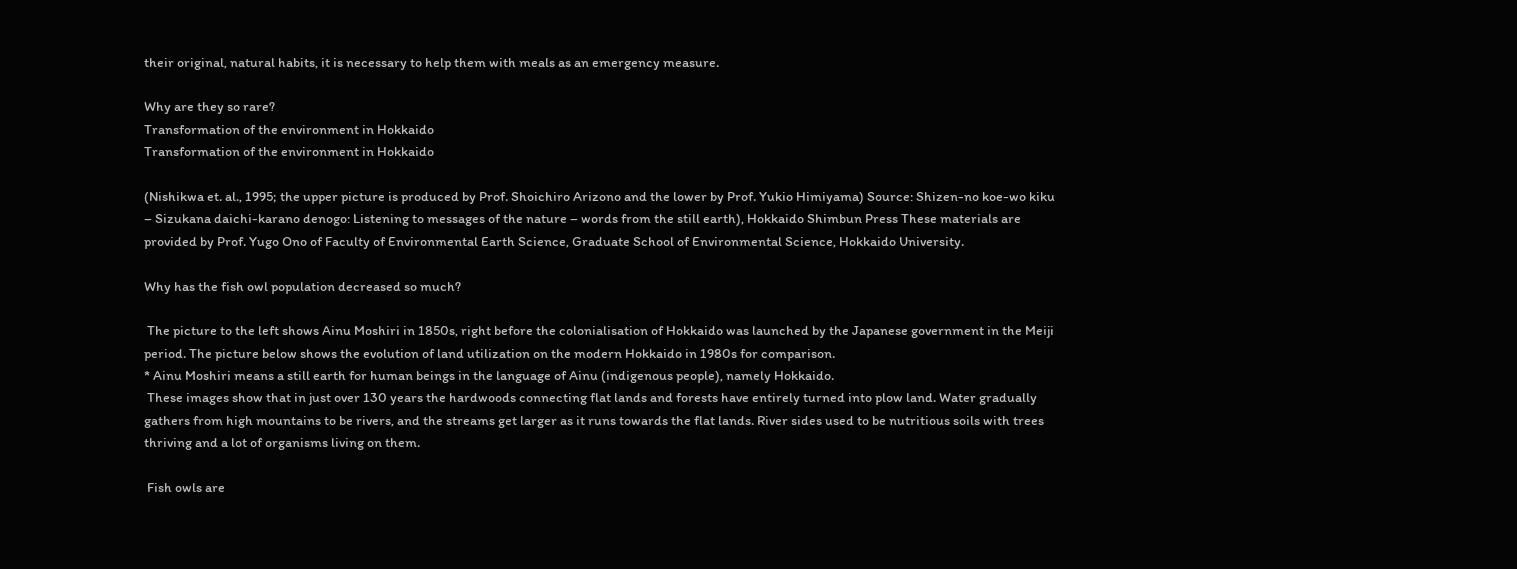their original, natural habits, it is necessary to help them with meals as an emergency measure.

Why are they so rare?
Transformation of the environment in Hokkaido
Transformation of the environment in Hokkaido

(Nishikwa et. al., 1995; the upper picture is produced by Prof. Shoichiro Arizono and the lower by Prof. Yukio Himiyama) Source: Shizen-no koe-wo kiku – Sizukana daichi-karano denogo: Listening to messages of the nature – words from the still earth), Hokkaido Shimbun Press These materials are provided by Prof. Yugo Ono of Faculty of Environmental Earth Science, Graduate School of Environmental Science, Hokkaido University.

Why has the fish owl population decreased so much?

 The picture to the left shows Ainu Moshiri in 1850s, right before the colonialisation of Hokkaido was launched by the Japanese government in the Meiji period. The picture below shows the evolution of land utilization on the modern Hokkaido in 1980s for comparison.
* Ainu Moshiri means a still earth for human beings in the language of Ainu (indigenous people), namely Hokkaido.
 These images show that in just over 130 years the hardwoods connecting flat lands and forests have entirely turned into plow land. Water gradually gathers from high mountains to be rivers, and the streams get larger as it runs towards the flat lands. River sides used to be nutritious soils with trees thriving and a lot of organisms living on them.

 Fish owls are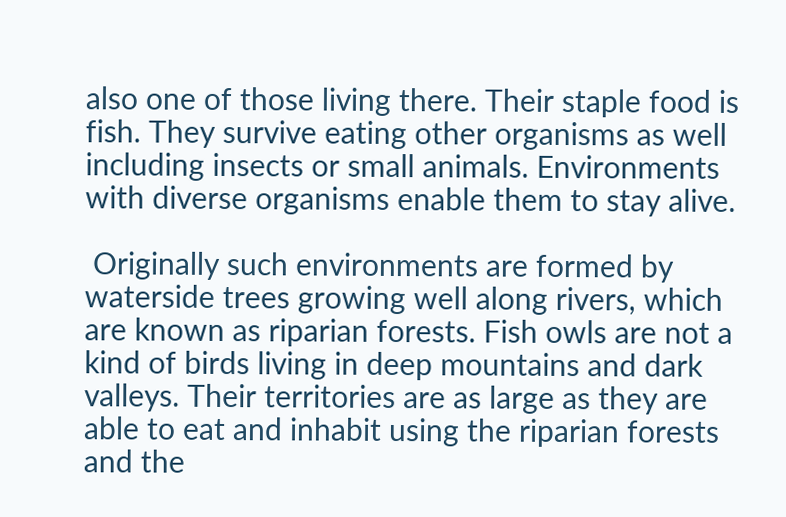also one of those living there. Their staple food is fish. They survive eating other organisms as well including insects or small animals. Environments with diverse organisms enable them to stay alive.

 Originally such environments are formed by waterside trees growing well along rivers, which are known as riparian forests. Fish owls are not a kind of birds living in deep mountains and dark valleys. Their territories are as large as they are able to eat and inhabit using the riparian forests and the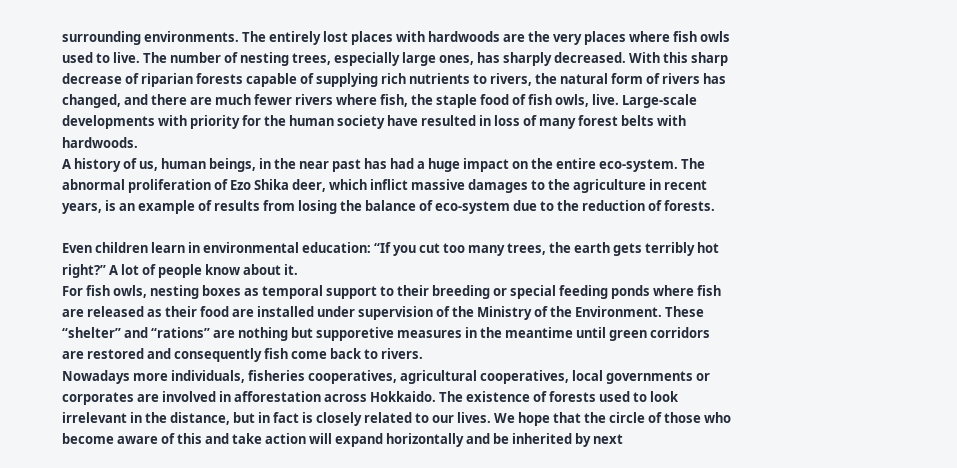surrounding environments. The entirely lost places with hardwoods are the very places where fish owls used to live. The number of nesting trees, especially large ones, has sharply decreased. With this sharp decrease of riparian forests capable of supplying rich nutrients to rivers, the natural form of rivers has changed, and there are much fewer rivers where fish, the staple food of fish owls, live. Large-scale developments with priority for the human society have resulted in loss of many forest belts with hardwoods.
A history of us, human beings, in the near past has had a huge impact on the entire eco-system. The abnormal proliferation of Ezo Shika deer, which inflict massive damages to the agriculture in recent years, is an example of results from losing the balance of eco-system due to the reduction of forests.

Even children learn in environmental education: “If you cut too many trees, the earth gets terribly hot right?” A lot of people know about it.
For fish owls, nesting boxes as temporal support to their breeding or special feeding ponds where fish are released as their food are installed under supervision of the Ministry of the Environment. These “shelter” and “rations” are nothing but supporetive measures in the meantime until green corridors are restored and consequently fish come back to rivers.
Nowadays more individuals, fisheries cooperatives, agricultural cooperatives, local governments or corporates are involved in afforestation across Hokkaido. The existence of forests used to look irrelevant in the distance, but in fact is closely related to our lives. We hope that the circle of those who become aware of this and take action will expand horizontally and be inherited by next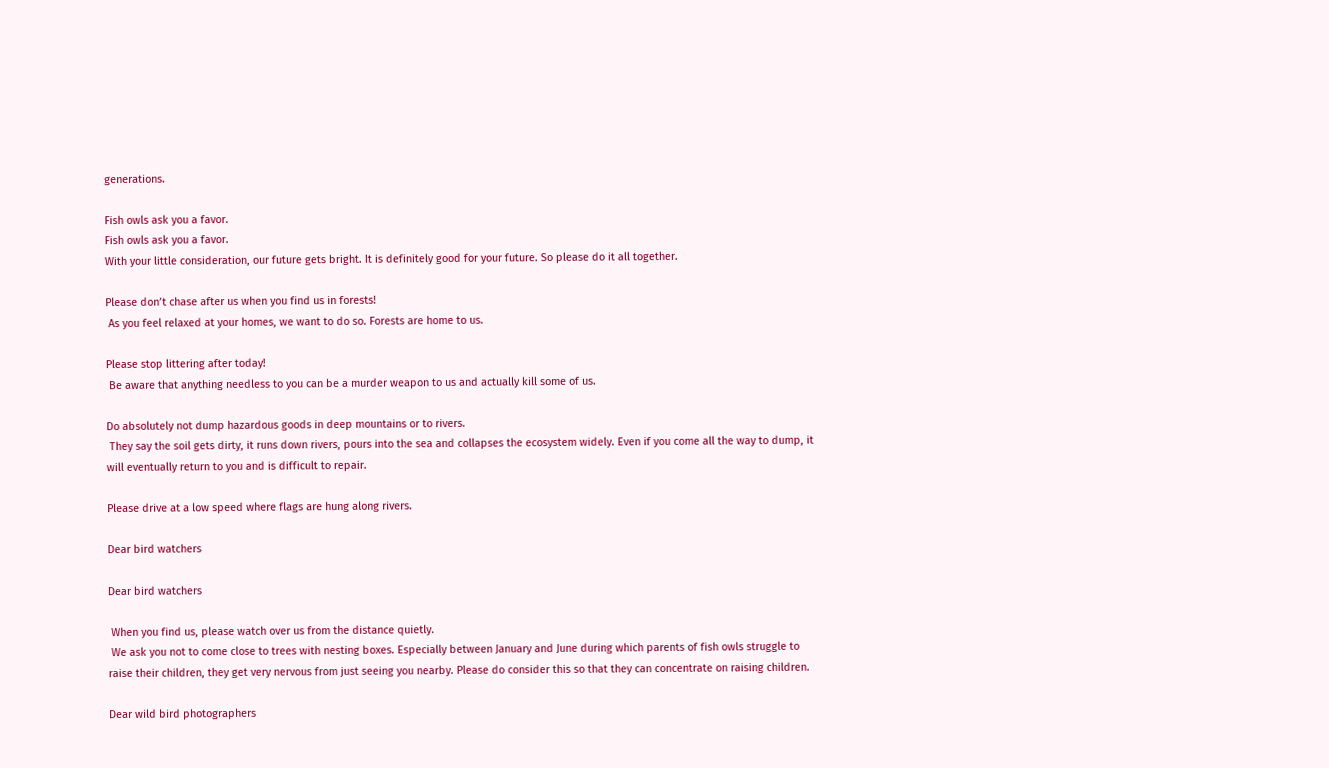generations.

Fish owls ask you a favor.
Fish owls ask you a favor.
With your little consideration, our future gets bright. It is definitely good for your future. So please do it all together.

Please don’t chase after us when you find us in forests!
 As you feel relaxed at your homes, we want to do so. Forests are home to us.

Please stop littering after today!
 Be aware that anything needless to you can be a murder weapon to us and actually kill some of us.

Do absolutely not dump hazardous goods in deep mountains or to rivers.
 They say the soil gets dirty, it runs down rivers, pours into the sea and collapses the ecosystem widely. Even if you come all the way to dump, it will eventually return to you and is difficult to repair.

Please drive at a low speed where flags are hung along rivers.

Dear bird watchers

Dear bird watchers

 When you find us, please watch over us from the distance quietly.
 We ask you not to come close to trees with nesting boxes. Especially between January and June during which parents of fish owls struggle to raise their children, they get very nervous from just seeing you nearby. Please do consider this so that they can concentrate on raising children.

Dear wild bird photographers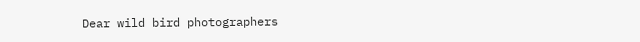Dear wild bird photographers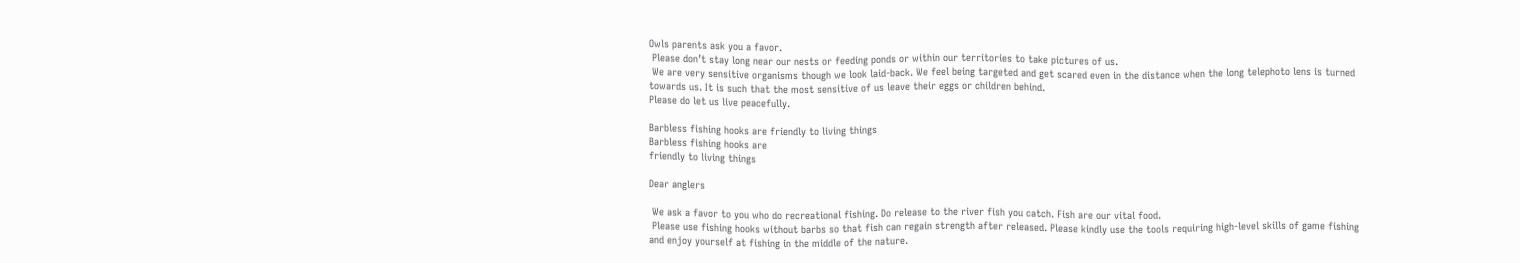Owls parents ask you a favor.
 Please don’t stay long near our nests or feeding ponds or within our territories to take pictures of us.
 We are very sensitive organisms though we look laid-back. We feel being targeted and get scared even in the distance when the long telephoto lens is turned towards us. It is such that the most sensitive of us leave their eggs or children behind.
Please do let us live peacefully.

Barbless fishing hooks are friendly to living things
Barbless fishing hooks are
friendly to living things

Dear anglers

 We ask a favor to you who do recreational fishing. Do release to the river fish you catch. Fish are our vital food.
 Please use fishing hooks without barbs so that fish can regain strength after released. Please kindly use the tools requiring high-level skills of game fishing and enjoy yourself at fishing in the middle of the nature.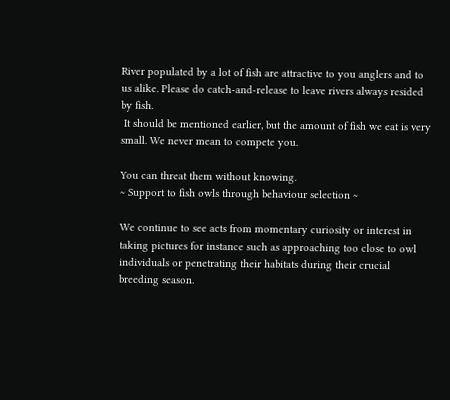River populated by a lot of fish are attractive to you anglers and to us alike. Please do catch-and-release to leave rivers always resided by fish.
 It should be mentioned earlier, but the amount of fish we eat is very small. We never mean to compete you.

You can threat them without knowing.
~ Support to fish owls through behaviour selection ~

We continue to see acts from momentary curiosity or interest in taking pictures for instance such as approaching too close to owl individuals or penetrating their habitats during their crucial breeding season.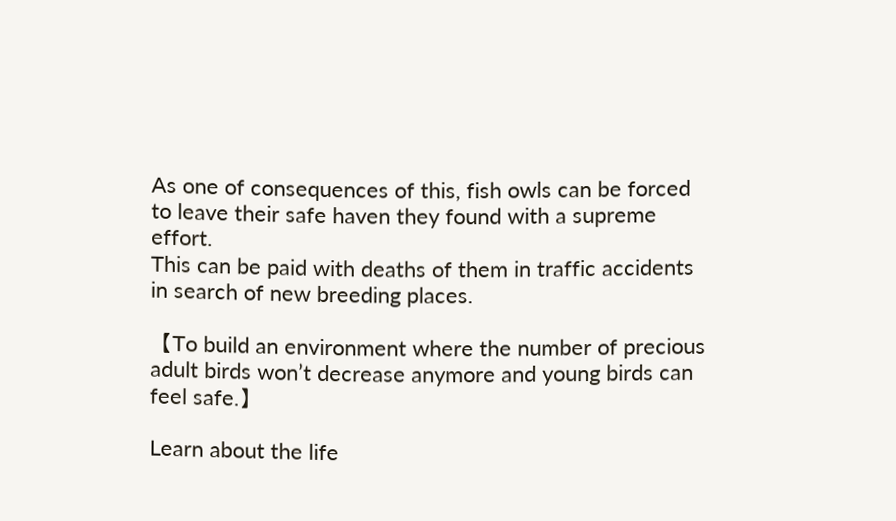As one of consequences of this, fish owls can be forced to leave their safe haven they found with a supreme effort.
This can be paid with deaths of them in traffic accidents in search of new breeding places.

【To build an environment where the number of precious adult birds won’t decrease anymore and young birds can feel safe.】

Learn about the life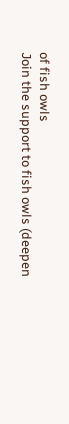of fish owls
Join the support to fish owls (deepen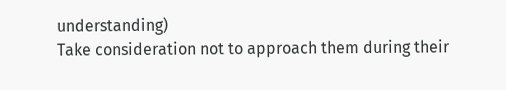understanding)
Take consideration not to approach them during their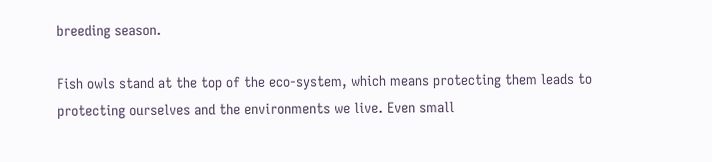breeding season.

Fish owls stand at the top of the eco-system, which means protecting them leads to protecting ourselves and the environments we live. Even small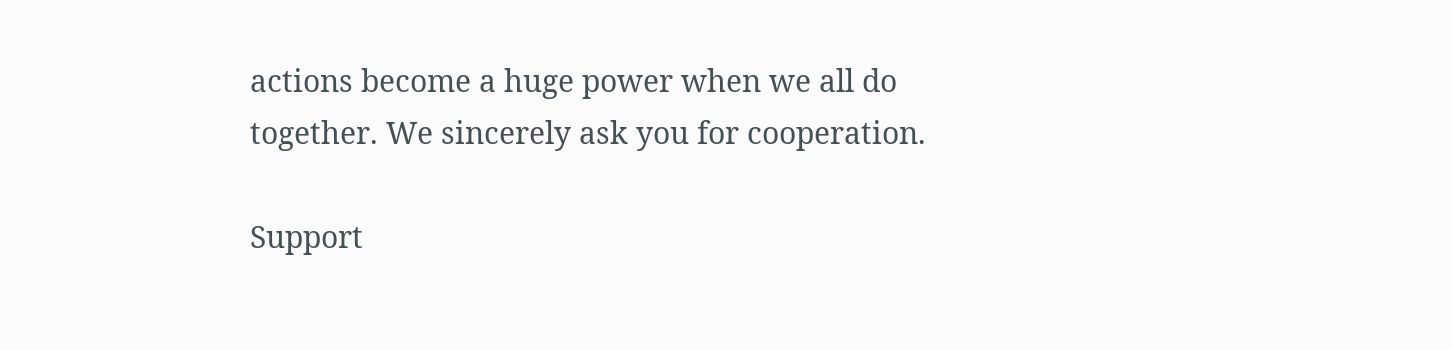actions become a huge power when we all do together. We sincerely ask you for cooperation.

Support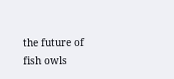the future of fish owls